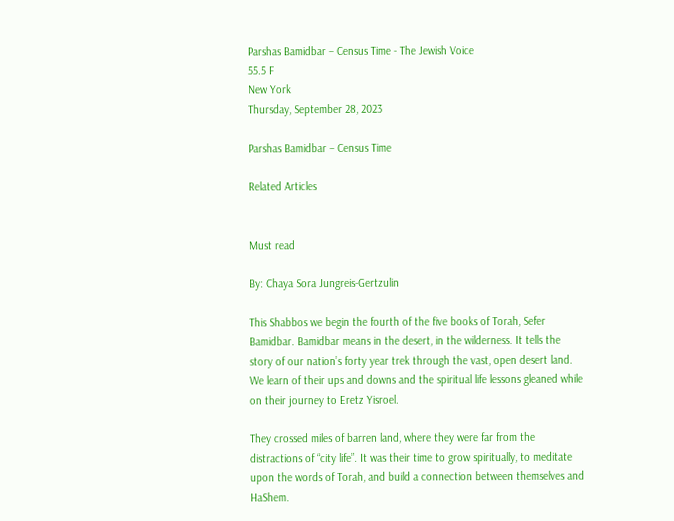Parshas Bamidbar – Census Time - The Jewish Voice
55.5 F
New York
Thursday, September 28, 2023

Parshas Bamidbar – Census Time

Related Articles


Must read

By: Chaya Sora Jungreis-Gertzulin

This Shabbos we begin the fourth of the five books of Torah, Sefer Bamidbar. Bamidbar means in the desert, in the wilderness. It tells the story of our nation’s forty year trek through the vast, open desert land. We learn of their ups and downs and the spiritual life lessons gleaned while on their journey to Eretz Yisroel.

They crossed miles of barren land, where they were far from the distractions of “city life”. It was their time to grow spiritually, to meditate upon the words of Torah, and build a connection between themselves and HaShem.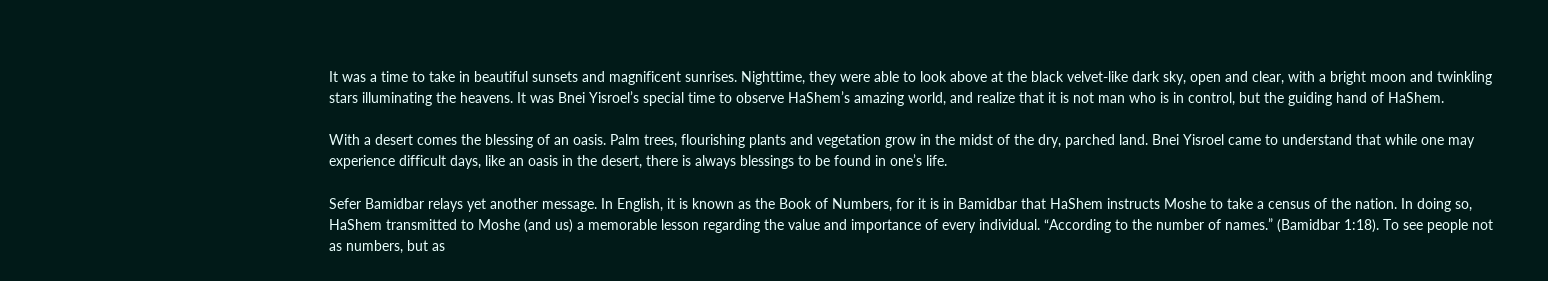It was a time to take in beautiful sunsets and magnificent sunrises. Nighttime, they were able to look above at the black velvet-like dark sky, open and clear, with a bright moon and twinkling stars illuminating the heavens. It was Bnei Yisroel’s special time to observe HaShem’s amazing world, and realize that it is not man who is in control, but the guiding hand of HaShem.

With a desert comes the blessing of an oasis. Palm trees, flourishing plants and vegetation grow in the midst of the dry, parched land. Bnei Yisroel came to understand that while one may experience difficult days, like an oasis in the desert, there is always blessings to be found in one’s life.

Sefer Bamidbar relays yet another message. In English, it is known as the Book of Numbers, for it is in Bamidbar that HaShem instructs Moshe to take a census of the nation. In doing so, HaShem transmitted to Moshe (and us) a memorable lesson regarding the value and importance of every individual. “According to the number of names.” (Bamidbar 1:18). To see people not as numbers, but as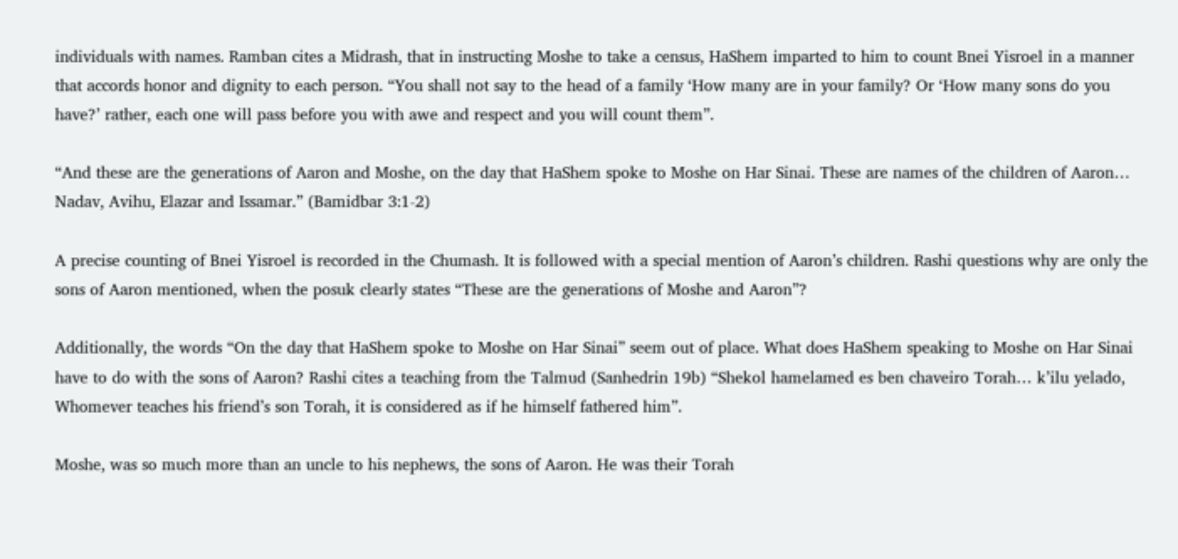individuals with names. Ramban cites a Midrash, that in instructing Moshe to take a census, HaShem imparted to him to count Bnei Yisroel in a manner that accords honor and dignity to each person. “You shall not say to the head of a family ‘How many are in your family? Or ‘How many sons do you have?’ rather, each one will pass before you with awe and respect and you will count them”.

“And these are the generations of Aaron and Moshe, on the day that HaShem spoke to Moshe on Har Sinai. These are names of the children of Aaron… Nadav, Avihu, Elazar and Issamar.” (Bamidbar 3:1-2)

A precise counting of Bnei Yisroel is recorded in the Chumash. It is followed with a special mention of Aaron’s children. Rashi questions why are only the sons of Aaron mentioned, when the posuk clearly states “These are the generations of Moshe and Aaron”?

Additionally, the words “On the day that HaShem spoke to Moshe on Har Sinai” seem out of place. What does HaShem speaking to Moshe on Har Sinai have to do with the sons of Aaron? Rashi cites a teaching from the Talmud (Sanhedrin 19b) “Shekol hamelamed es ben chaveiro Torah… k’ilu yelado, Whomever teaches his friend’s son Torah, it is considered as if he himself fathered him”.

Moshe, was so much more than an uncle to his nephews, the sons of Aaron. He was their Torah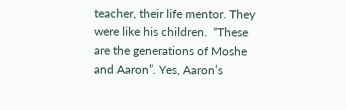teacher, their life mentor. They were like his children.  “These are the generations of Moshe and Aaron”. Yes, Aaron’s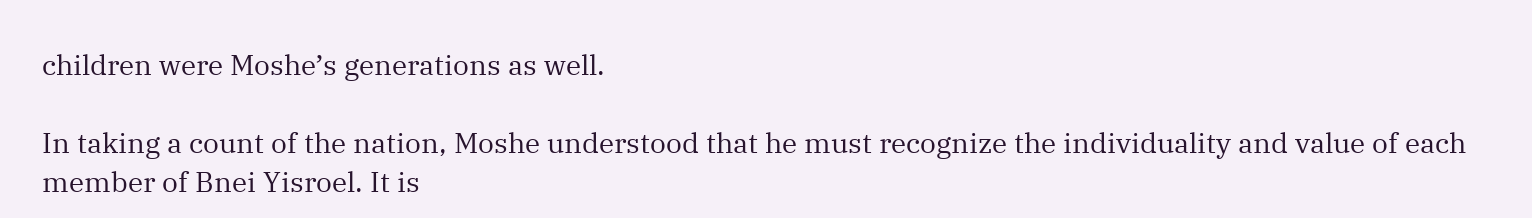children were Moshe’s generations as well.

In taking a count of the nation, Moshe understood that he must recognize the individuality and value of each member of Bnei Yisroel. It is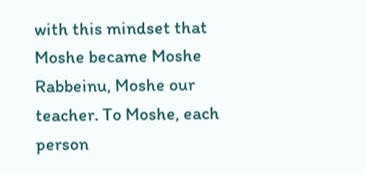with this mindset that Moshe became Moshe Rabbeinu, Moshe our teacher. To Moshe, each person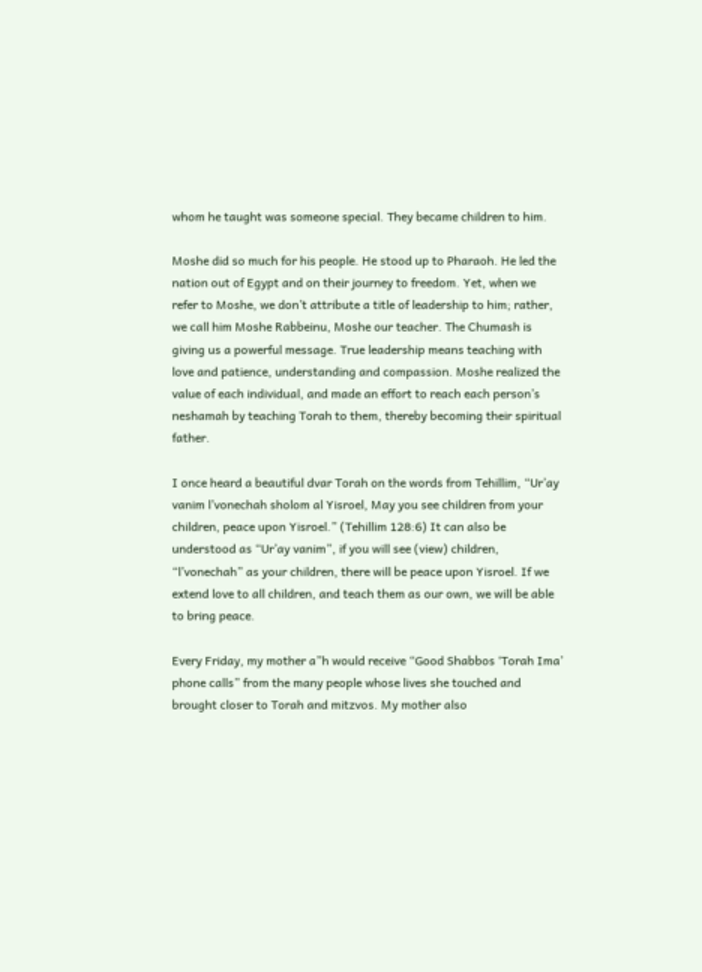whom he taught was someone special. They became children to him.

Moshe did so much for his people. He stood up to Pharaoh. He led the nation out of Egypt and on their journey to freedom. Yet, when we refer to Moshe, we don’t attribute a title of leadership to him; rather, we call him Moshe Rabbeinu, Moshe our teacher. The Chumash is giving us a powerful message. True leadership means teaching with love and patience, understanding and compassion. Moshe realized the value of each individual, and made an effort to reach each person’s neshamah by teaching Torah to them, thereby becoming their spiritual father.

I once heard a beautiful dvar Torah on the words from Tehillim, “Ur’ay vanim l’vonechah sholom al Yisroel, May you see children from your children, peace upon Yisroel.” (Tehillim 128:6) It can also be understood as “Ur’ay vanim”, if you will see (view) children, “l’vonechah” as your children, there will be peace upon Yisroel. If we extend love to all children, and teach them as our own, we will be able to bring peace.

Every Friday, my mother a”h would receive “Good Shabbos ‘Torah Ima’ phone calls” from the many people whose lives she touched and brought closer to Torah and mitzvos. My mother also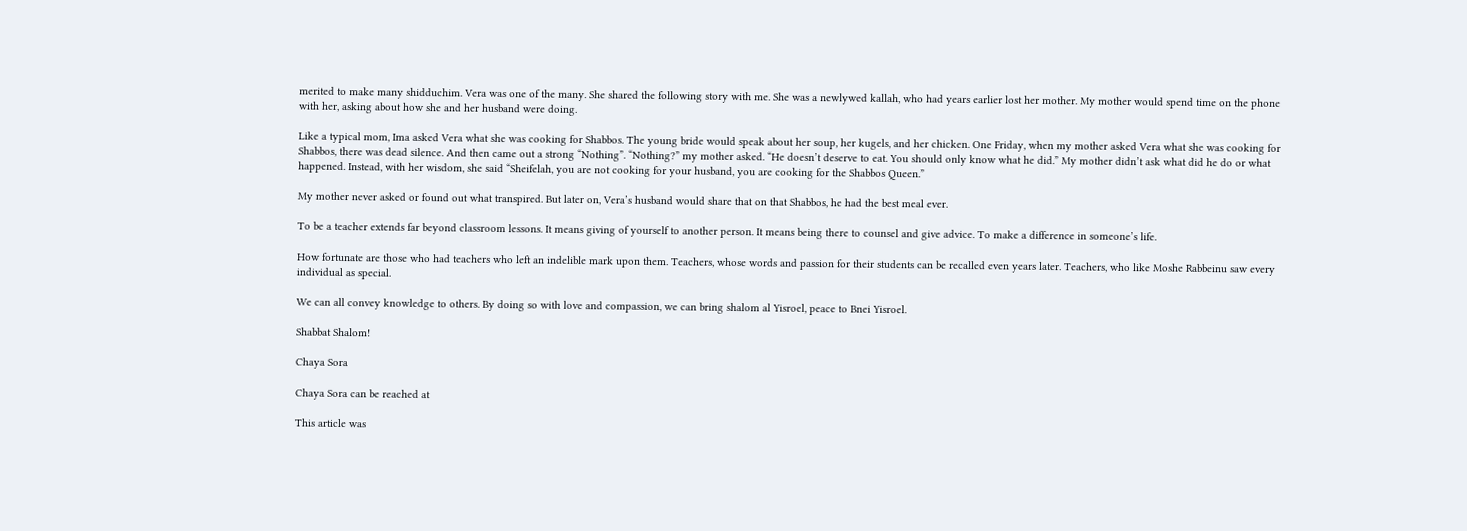merited to make many shidduchim. Vera was one of the many. She shared the following story with me. She was a newlywed kallah, who had years earlier lost her mother. My mother would spend time on the phone with her, asking about how she and her husband were doing.

Like a typical mom, Ima asked Vera what she was cooking for Shabbos. The young bride would speak about her soup, her kugels, and her chicken. One Friday, when my mother asked Vera what she was cooking for Shabbos, there was dead silence. And then came out a strong “Nothing”. “Nothing?” my mother asked. “He doesn’t deserve to eat. You should only know what he did.” My mother didn’t ask what did he do or what happened. Instead, with her wisdom, she said “Sheifelah, you are not cooking for your husband, you are cooking for the Shabbos Queen.”

My mother never asked or found out what transpired. But later on, Vera’s husband would share that on that Shabbos, he had the best meal ever.

To be a teacher extends far beyond classroom lessons. It means giving of yourself to another person. It means being there to counsel and give advice. To make a difference in someone’s life.

How fortunate are those who had teachers who left an indelible mark upon them. Teachers, whose words and passion for their students can be recalled even years later. Teachers, who like Moshe Rabbeinu saw every individual as special.

We can all convey knowledge to others. By doing so with love and compassion, we can bring shalom al Yisroel, peace to Bnei Yisroel.

Shabbat Shalom!

Chaya Sora

Chaya Sora can be reached at

This article was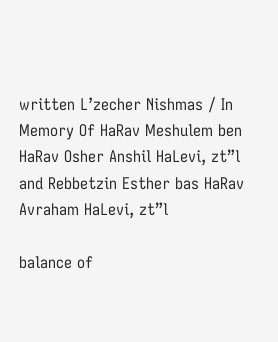written L’zecher Nishmas / In Memory Of HaRav Meshulem ben HaRav Osher Anshil HaLevi, zt”l and Rebbetzin Esther bas HaRav Avraham HaLevi, zt”l

balance of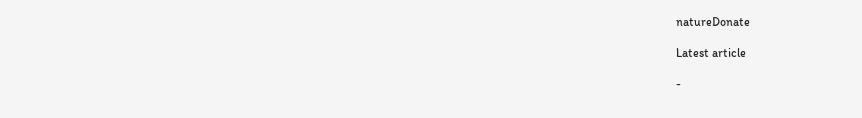natureDonate

Latest article

-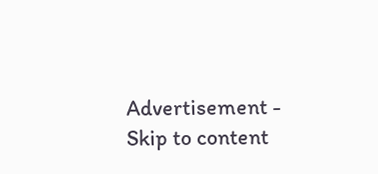Advertisement -
Skip to content